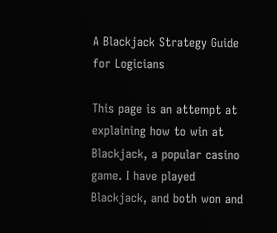A Blackjack Strategy Guide for Logicians

This page is an attempt at explaining how to win at Blackjack, a popular casino game. I have played Blackjack, and both won and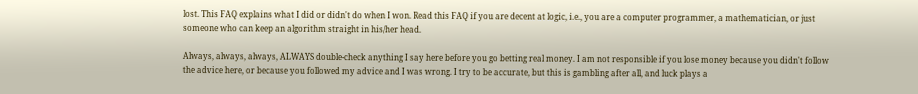lost. This FAQ explains what I did or didn't do when I won. Read this FAQ if you are decent at logic, i.e., you are a computer programmer, a mathematician, or just someone who can keep an algorithm straight in his/her head.

Always, always, always, ALWAYS double-check anything I say here before you go betting real money. I am not responsible if you lose money because you didn't follow the advice here, or because you followed my advice and I was wrong. I try to be accurate, but this is gambling after all, and luck plays a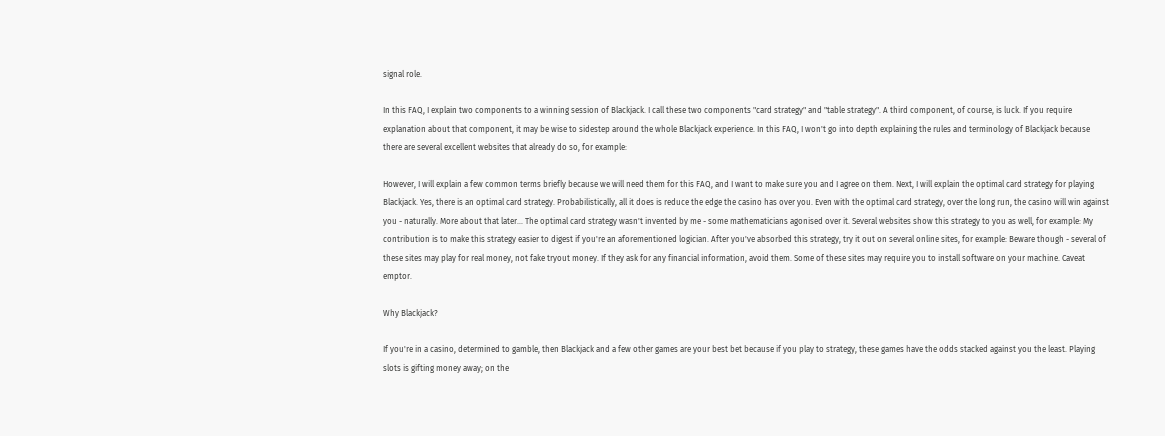signal role.

In this FAQ, I explain two components to a winning session of Blackjack. I call these two components "card strategy" and "table strategy". A third component, of course, is luck. If you require explanation about that component, it may be wise to sidestep around the whole Blackjack experience. In this FAQ, I won't go into depth explaining the rules and terminology of Blackjack because there are several excellent websites that already do so, for example:

However, I will explain a few common terms briefly because we will need them for this FAQ, and I want to make sure you and I agree on them. Next, I will explain the optimal card strategy for playing Blackjack. Yes, there is an optimal card strategy. Probabilistically, all it does is reduce the edge the casino has over you. Even with the optimal card strategy, over the long run, the casino will win against you - naturally. More about that later... The optimal card strategy wasn't invented by me - some mathematicians agonised over it. Several websites show this strategy to you as well, for example: My contribution is to make this strategy easier to digest if you're an aforementioned logician. After you've absorbed this strategy, try it out on several online sites, for example: Beware though - several of these sites may play for real money, not fake tryout money. If they ask for any financial information, avoid them. Some of these sites may require you to install software on your machine. Caveat emptor.

Why Blackjack?

If you're in a casino, determined to gamble, then Blackjack and a few other games are your best bet because if you play to strategy, these games have the odds stacked against you the least. Playing slots is gifting money away; on the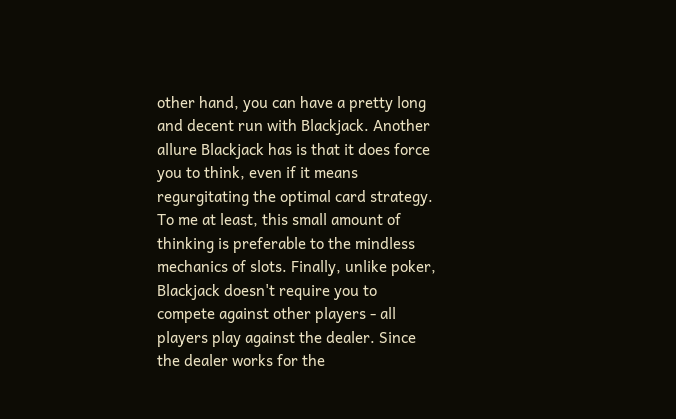other hand, you can have a pretty long and decent run with Blackjack. Another allure Blackjack has is that it does force you to think, even if it means regurgitating the optimal card strategy. To me at least, this small amount of thinking is preferable to the mindless mechanics of slots. Finally, unlike poker, Blackjack doesn't require you to compete against other players - all players play against the dealer. Since the dealer works for the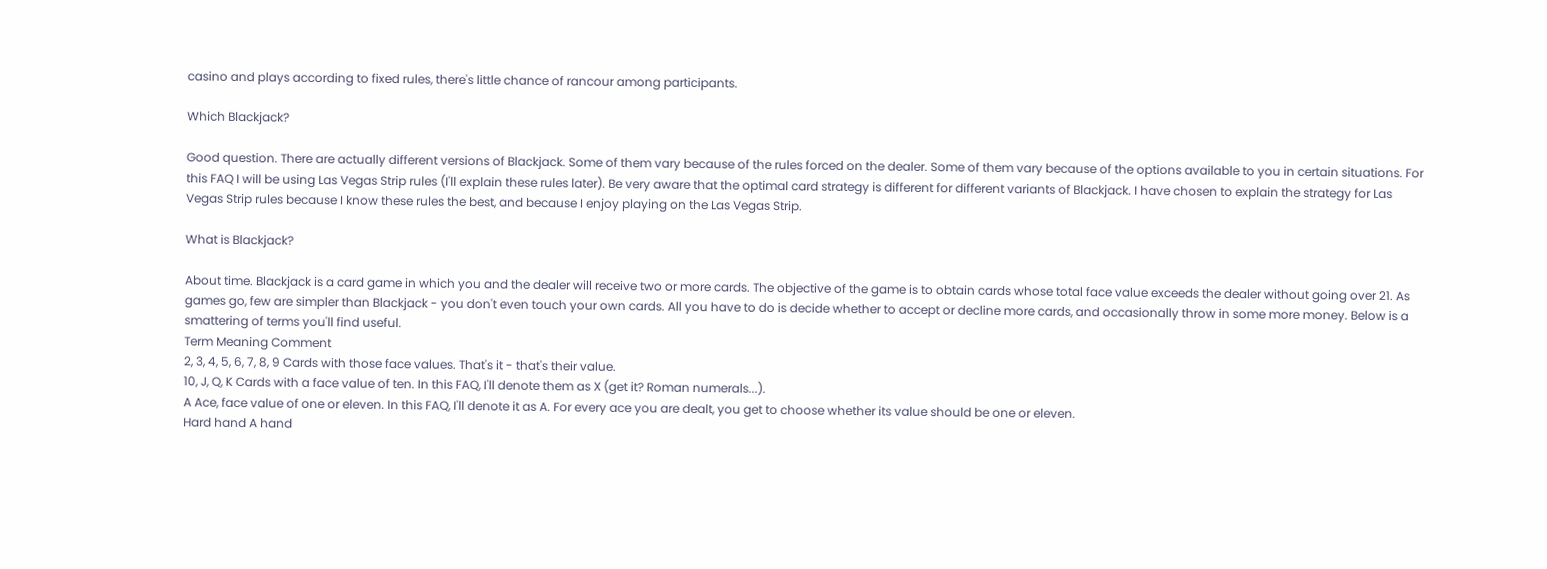casino and plays according to fixed rules, there's little chance of rancour among participants.

Which Blackjack?

Good question. There are actually different versions of Blackjack. Some of them vary because of the rules forced on the dealer. Some of them vary because of the options available to you in certain situations. For this FAQ I will be using Las Vegas Strip rules (I'll explain these rules later). Be very aware that the optimal card strategy is different for different variants of Blackjack. I have chosen to explain the strategy for Las Vegas Strip rules because I know these rules the best, and because I enjoy playing on the Las Vegas Strip.

What is Blackjack?

About time. Blackjack is a card game in which you and the dealer will receive two or more cards. The objective of the game is to obtain cards whose total face value exceeds the dealer without going over 21. As games go, few are simpler than Blackjack - you don't even touch your own cards. All you have to do is decide whether to accept or decline more cards, and occasionally throw in some more money. Below is a smattering of terms you'll find useful.
Term Meaning Comment
2, 3, 4, 5, 6, 7, 8, 9 Cards with those face values. That's it - that's their value.
10, J, Q, K Cards with a face value of ten. In this FAQ, I'll denote them as X (get it? Roman numerals...).
A Ace, face value of one or eleven. In this FAQ, I'll denote it as A. For every ace you are dealt, you get to choose whether its value should be one or eleven.
Hard hand A hand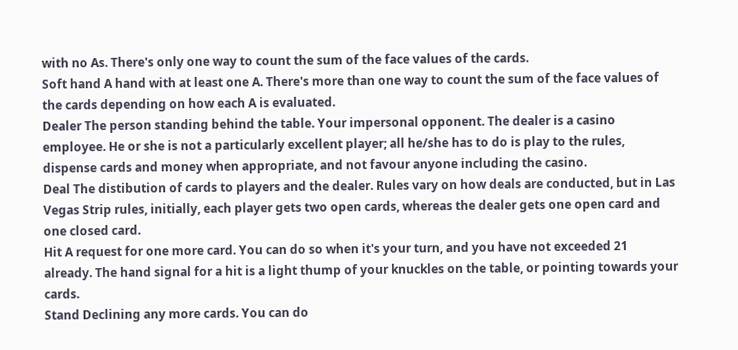with no As. There's only one way to count the sum of the face values of the cards.
Soft hand A hand with at least one A. There's more than one way to count the sum of the face values of the cards depending on how each A is evaluated.
Dealer The person standing behind the table. Your impersonal opponent. The dealer is a casino employee. He or she is not a particularly excellent player; all he/she has to do is play to the rules, dispense cards and money when appropriate, and not favour anyone including the casino.
Deal The distibution of cards to players and the dealer. Rules vary on how deals are conducted, but in Las Vegas Strip rules, initially, each player gets two open cards, whereas the dealer gets one open card and one closed card.
Hit A request for one more card. You can do so when it's your turn, and you have not exceeded 21 already. The hand signal for a hit is a light thump of your knuckles on the table, or pointing towards your cards.
Stand Declining any more cards. You can do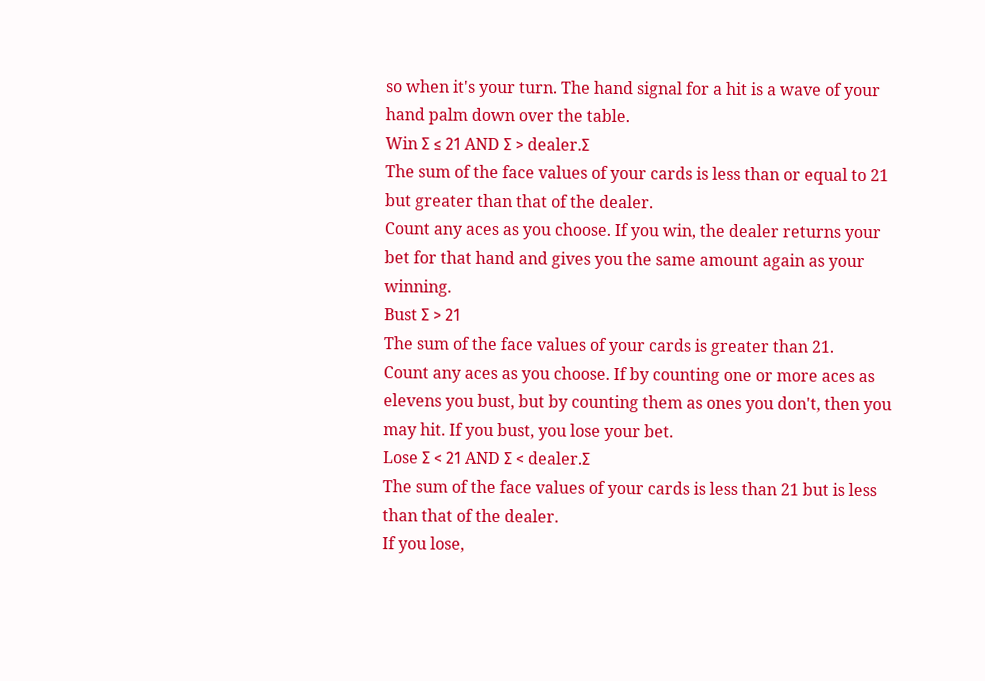so when it's your turn. The hand signal for a hit is a wave of your hand palm down over the table.
Win Σ ≤ 21 AND Σ > dealer.Σ
The sum of the face values of your cards is less than or equal to 21 but greater than that of the dealer.
Count any aces as you choose. If you win, the dealer returns your bet for that hand and gives you the same amount again as your winning.
Bust Σ > 21
The sum of the face values of your cards is greater than 21.
Count any aces as you choose. If by counting one or more aces as elevens you bust, but by counting them as ones you don't, then you may hit. If you bust, you lose your bet.
Lose Σ < 21 AND Σ < dealer.Σ
The sum of the face values of your cards is less than 21 but is less than that of the dealer.
If you lose,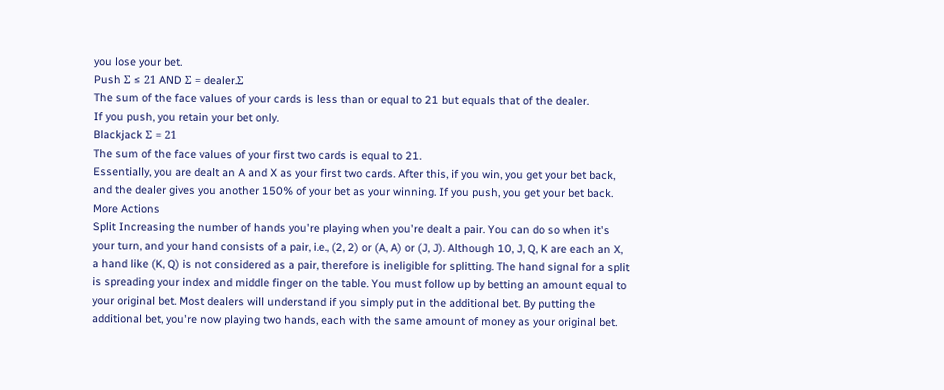you lose your bet.
Push Σ ≤ 21 AND Σ = dealer.Σ
The sum of the face values of your cards is less than or equal to 21 but equals that of the dealer.
If you push, you retain your bet only.
Blackjack Σ = 21
The sum of the face values of your first two cards is equal to 21.
Essentially, you are dealt an A and X as your first two cards. After this, if you win, you get your bet back, and the dealer gives you another 150% of your bet as your winning. If you push, you get your bet back.
More Actions
Split Increasing the number of hands you're playing when you're dealt a pair. You can do so when it's your turn, and your hand consists of a pair, i.e., (2, 2) or (A, A) or (J, J). Although 10, J, Q, K are each an X, a hand like (K, Q) is not considered as a pair, therefore is ineligible for splitting. The hand signal for a split is spreading your index and middle finger on the table. You must follow up by betting an amount equal to your original bet. Most dealers will understand if you simply put in the additional bet. By putting the additional bet, you're now playing two hands, each with the same amount of money as your original bet.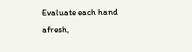Evaluate each hand afresh,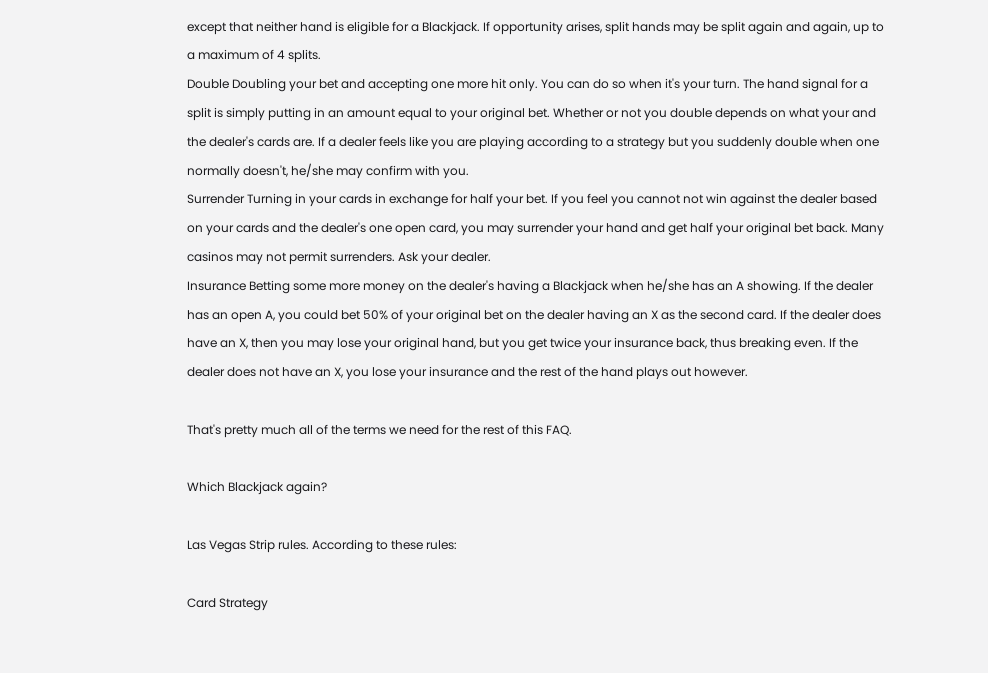except that neither hand is eligible for a Blackjack. If opportunity arises, split hands may be split again and again, up to a maximum of 4 splits.
Double Doubling your bet and accepting one more hit only. You can do so when it's your turn. The hand signal for a split is simply putting in an amount equal to your original bet. Whether or not you double depends on what your and the dealer's cards are. If a dealer feels like you are playing according to a strategy but you suddenly double when one normally doesn't, he/she may confirm with you.
Surrender Turning in your cards in exchange for half your bet. If you feel you cannot not win against the dealer based on your cards and the dealer's one open card, you may surrender your hand and get half your original bet back. Many casinos may not permit surrenders. Ask your dealer.
Insurance Betting some more money on the dealer's having a Blackjack when he/she has an A showing. If the dealer has an open A, you could bet 50% of your original bet on the dealer having an X as the second card. If the dealer does have an X, then you may lose your original hand, but you get twice your insurance back, thus breaking even. If the dealer does not have an X, you lose your insurance and the rest of the hand plays out however.

That's pretty much all of the terms we need for the rest of this FAQ.

Which Blackjack again?

Las Vegas Strip rules. According to these rules:

Card Strategy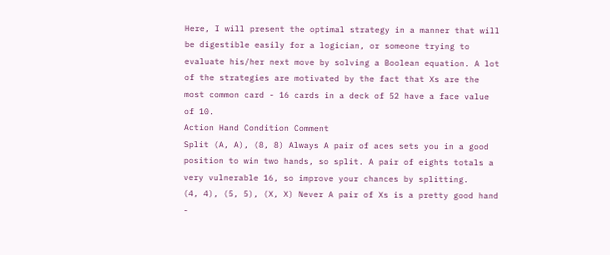Here, I will present the optimal strategy in a manner that will be digestible easily for a logician, or someone trying to evaluate his/her next move by solving a Boolean equation. A lot of the strategies are motivated by the fact that Xs are the most common card - 16 cards in a deck of 52 have a face value of 10.
Action Hand Condition Comment
Split (A, A), (8, 8) Always A pair of aces sets you in a good position to win two hands, so split. A pair of eights totals a very vulnerable 16, so improve your chances by splitting.
(4, 4), (5, 5), (X, X) Never A pair of Xs is a pretty good hand -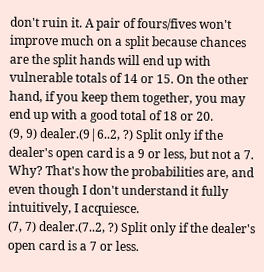don't ruin it. A pair of fours/fives won't improve much on a split because chances are the split hands will end up with vulnerable totals of 14 or 15. On the other hand, if you keep them together, you may end up with a good total of 18 or 20.
(9, 9) dealer.(9|6..2, ?) Split only if the dealer's open card is a 9 or less, but not a 7. Why? That's how the probabilities are, and even though I don't understand it fully intuitively, I acquiesce.
(7, 7) dealer.(7..2, ?) Split only if the dealer's open card is a 7 or less.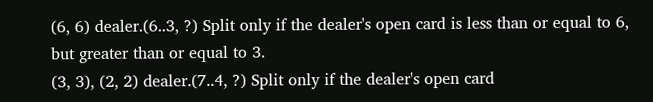(6, 6) dealer.(6..3, ?) Split only if the dealer's open card is less than or equal to 6, but greater than or equal to 3.
(3, 3), (2, 2) dealer.(7..4, ?) Split only if the dealer's open card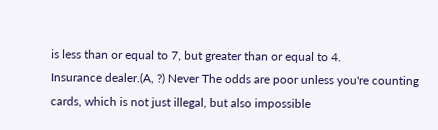is less than or equal to 7, but greater than or equal to 4.
Insurance dealer.(A, ?) Never The odds are poor unless you're counting cards, which is not just illegal, but also impossible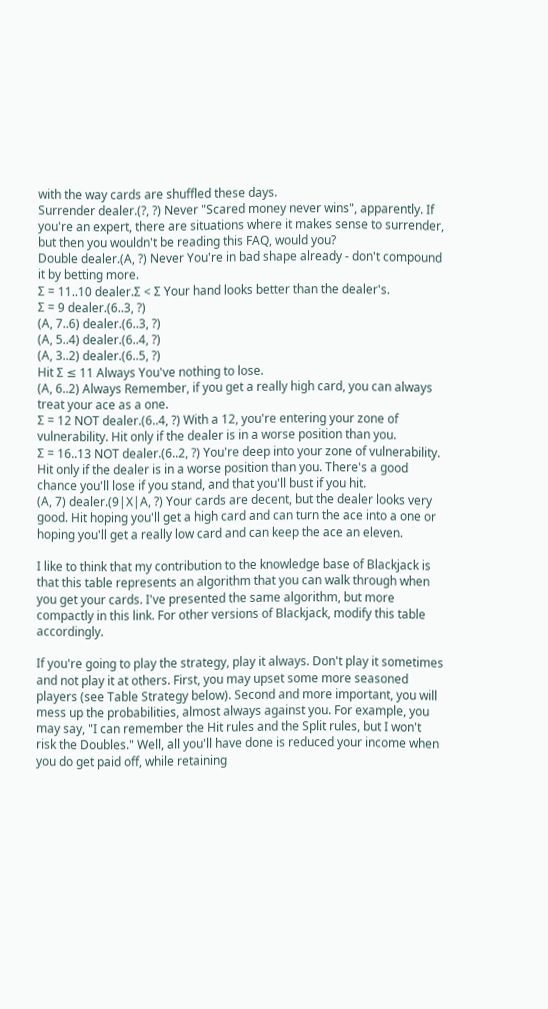with the way cards are shuffled these days.
Surrender dealer.(?, ?) Never "Scared money never wins", apparently. If you're an expert, there are situations where it makes sense to surrender, but then you wouldn't be reading this FAQ, would you?
Double dealer.(A, ?) Never You're in bad shape already - don't compound it by betting more.
Σ = 11..10 dealer.Σ < Σ Your hand looks better than the dealer's.
Σ = 9 dealer.(6..3, ?)
(A, 7..6) dealer.(6..3, ?)
(A, 5..4) dealer.(6..4, ?)
(A, 3..2) dealer.(6..5, ?)
Hit Σ ≤ 11 Always You've nothing to lose.
(A, 6..2) Always Remember, if you get a really high card, you can always treat your ace as a one.
Σ = 12 NOT dealer.(6..4, ?) With a 12, you're entering your zone of vulnerability. Hit only if the dealer is in a worse position than you.
Σ = 16..13 NOT dealer.(6..2, ?) You're deep into your zone of vulnerability. Hit only if the dealer is in a worse position than you. There's a good chance you'll lose if you stand, and that you'll bust if you hit.
(A, 7) dealer.(9|X|A, ?) Your cards are decent, but the dealer looks very good. Hit hoping you'll get a high card and can turn the ace into a one or hoping you'll get a really low card and can keep the ace an eleven.

I like to think that my contribution to the knowledge base of Blackjack is that this table represents an algorithm that you can walk through when you get your cards. I've presented the same algorithm, but more compactly in this link. For other versions of Blackjack, modify this table accordingly.

If you're going to play the strategy, play it always. Don't play it sometimes and not play it at others. First, you may upset some more seasoned players (see Table Strategy below). Second and more important, you will mess up the probabilities, almost always against you. For example, you may say, "I can remember the Hit rules and the Split rules, but I won't risk the Doubles." Well, all you'll have done is reduced your income when you do get paid off, while retaining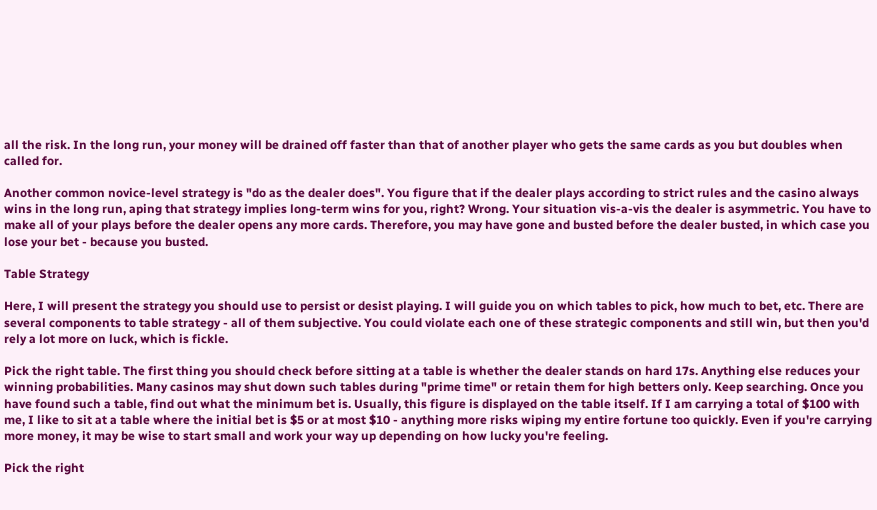all the risk. In the long run, your money will be drained off faster than that of another player who gets the same cards as you but doubles when called for.

Another common novice-level strategy is "do as the dealer does". You figure that if the dealer plays according to strict rules and the casino always wins in the long run, aping that strategy implies long-term wins for you, right? Wrong. Your situation vis-a-vis the dealer is asymmetric. You have to make all of your plays before the dealer opens any more cards. Therefore, you may have gone and busted before the dealer busted, in which case you lose your bet - because you busted.

Table Strategy

Here, I will present the strategy you should use to persist or desist playing. I will guide you on which tables to pick, how much to bet, etc. There are several components to table strategy - all of them subjective. You could violate each one of these strategic components and still win, but then you'd rely a lot more on luck, which is fickle.

Pick the right table. The first thing you should check before sitting at a table is whether the dealer stands on hard 17s. Anything else reduces your winning probabilities. Many casinos may shut down such tables during "prime time" or retain them for high betters only. Keep searching. Once you have found such a table, find out what the minimum bet is. Usually, this figure is displayed on the table itself. If I am carrying a total of $100 with me, I like to sit at a table where the initial bet is $5 or at most $10 - anything more risks wiping my entire fortune too quickly. Even if you're carrying more money, it may be wise to start small and work your way up depending on how lucky you're feeling.

Pick the right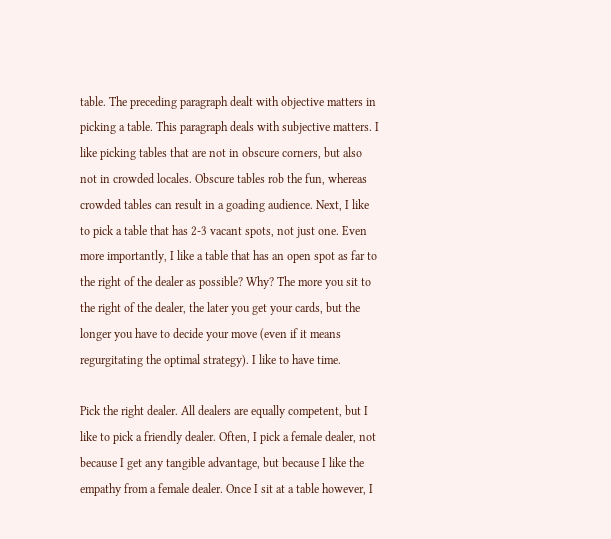table. The preceding paragraph dealt with objective matters in picking a table. This paragraph deals with subjective matters. I like picking tables that are not in obscure corners, but also not in crowded locales. Obscure tables rob the fun, whereas crowded tables can result in a goading audience. Next, I like to pick a table that has 2-3 vacant spots, not just one. Even more importantly, I like a table that has an open spot as far to the right of the dealer as possible? Why? The more you sit to the right of the dealer, the later you get your cards, but the longer you have to decide your move (even if it means regurgitating the optimal strategy). I like to have time.

Pick the right dealer. All dealers are equally competent, but I like to pick a friendly dealer. Often, I pick a female dealer, not because I get any tangible advantage, but because I like the empathy from a female dealer. Once I sit at a table however, I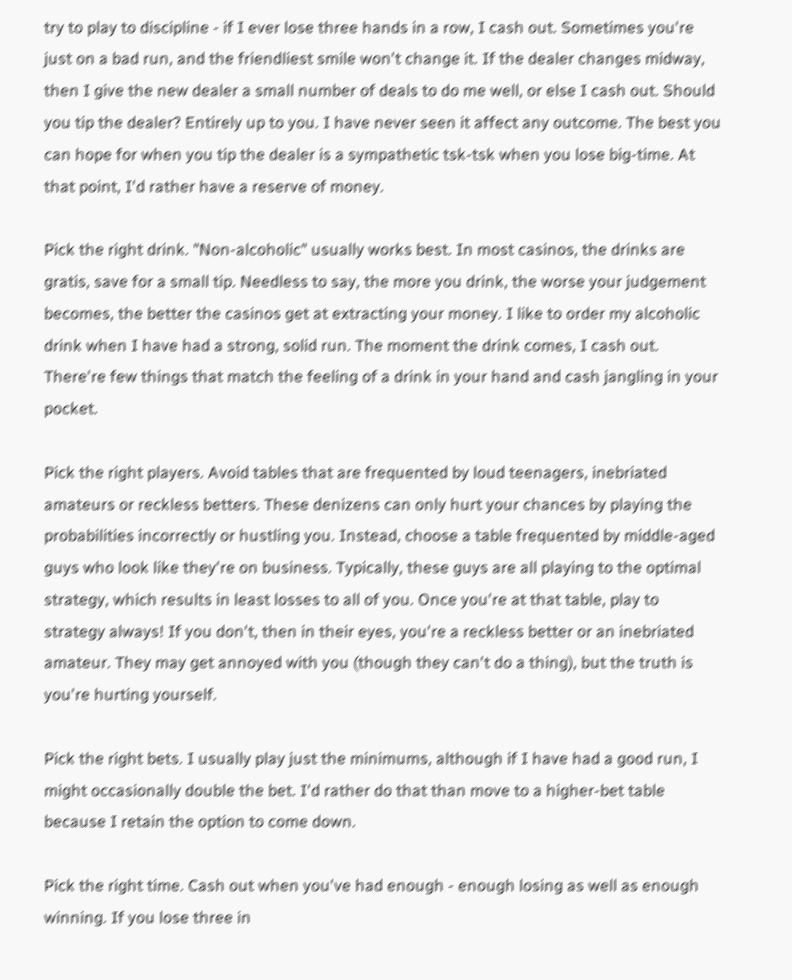try to play to discipline - if I ever lose three hands in a row, I cash out. Sometimes you're just on a bad run, and the friendliest smile won't change it. If the dealer changes midway, then I give the new dealer a small number of deals to do me well, or else I cash out. Should you tip the dealer? Entirely up to you. I have never seen it affect any outcome. The best you can hope for when you tip the dealer is a sympathetic tsk-tsk when you lose big-time. At that point, I'd rather have a reserve of money.

Pick the right drink. "Non-alcoholic" usually works best. In most casinos, the drinks are gratis, save for a small tip. Needless to say, the more you drink, the worse your judgement becomes, the better the casinos get at extracting your money. I like to order my alcoholic drink when I have had a strong, solid run. The moment the drink comes, I cash out. There're few things that match the feeling of a drink in your hand and cash jangling in your pocket.

Pick the right players. Avoid tables that are frequented by loud teenagers, inebriated amateurs or reckless betters. These denizens can only hurt your chances by playing the probabilities incorrectly or hustling you. Instead, choose a table frequented by middle-aged guys who look like they're on business. Typically, these guys are all playing to the optimal strategy, which results in least losses to all of you. Once you're at that table, play to strategy always! If you don't, then in their eyes, you're a reckless better or an inebriated amateur. They may get annoyed with you (though they can't do a thing), but the truth is you're hurting yourself.

Pick the right bets. I usually play just the minimums, although if I have had a good run, I might occasionally double the bet. I'd rather do that than move to a higher-bet table because I retain the option to come down.

Pick the right time. Cash out when you've had enough - enough losing as well as enough winning. If you lose three in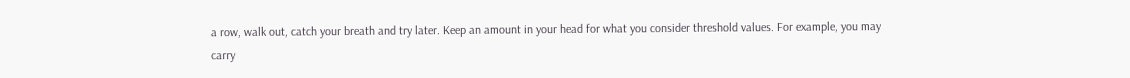a row, walk out, catch your breath and try later. Keep an amount in your head for what you consider threshold values. For example, you may carry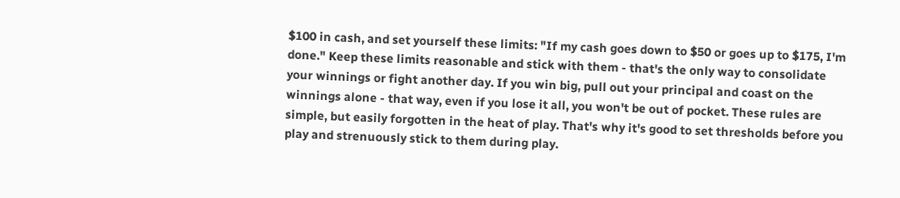$100 in cash, and set yourself these limits: "If my cash goes down to $50 or goes up to $175, I'm done." Keep these limits reasonable and stick with them - that's the only way to consolidate your winnings or fight another day. If you win big, pull out your principal and coast on the winnings alone - that way, even if you lose it all, you won't be out of pocket. These rules are simple, but easily forgotten in the heat of play. That's why it's good to set thresholds before you play and strenuously stick to them during play.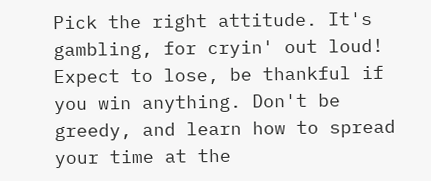Pick the right attitude. It's gambling, for cryin' out loud! Expect to lose, be thankful if you win anything. Don't be greedy, and learn how to spread your time at the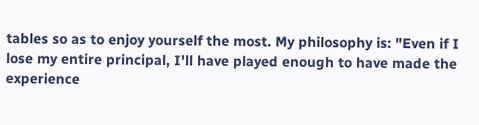tables so as to enjoy yourself the most. My philosophy is: "Even if I lose my entire principal, I'll have played enough to have made the experience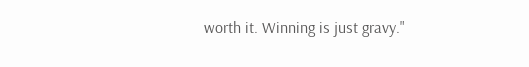worth it. Winning is just gravy."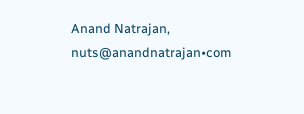Anand Natrajan, nuts@anandnatrajan•com